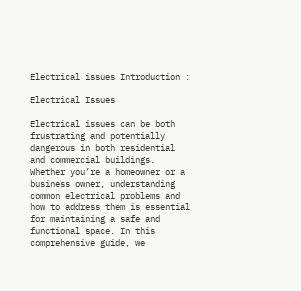Electrical issues Introduction :

Electrical Issues

Electrical issues can be both frustrating and potentially dangerous in both residential and commercial buildings. Whether you’re a homeowner or a business owner, understanding common electrical problems and how to address them is essential for maintaining a safe and functional space. In this comprehensive guide, we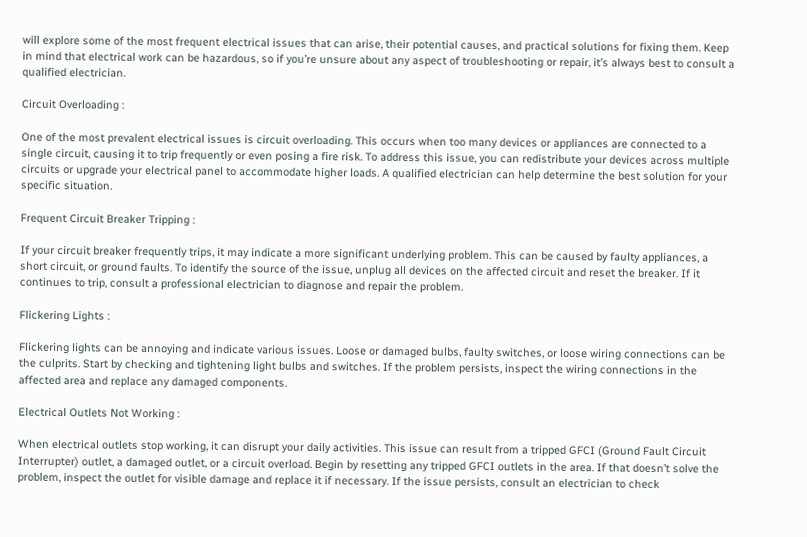will explore some of the most frequent electrical issues that can arise, their potential causes, and practical solutions for fixing them. Keep in mind that electrical work can be hazardous, so if you’re unsure about any aspect of troubleshooting or repair, it’s always best to consult a qualified electrician.

Circuit Overloading :

One of the most prevalent electrical issues is circuit overloading. This occurs when too many devices or appliances are connected to a single circuit, causing it to trip frequently or even posing a fire risk. To address this issue, you can redistribute your devices across multiple circuits or upgrade your electrical panel to accommodate higher loads. A qualified electrician can help determine the best solution for your specific situation.

Frequent Circuit Breaker Tripping :

If your circuit breaker frequently trips, it may indicate a more significant underlying problem. This can be caused by faulty appliances, a short circuit, or ground faults. To identify the source of the issue, unplug all devices on the affected circuit and reset the breaker. If it continues to trip, consult a professional electrician to diagnose and repair the problem.

Flickering Lights :

Flickering lights can be annoying and indicate various issues. Loose or damaged bulbs, faulty switches, or loose wiring connections can be the culprits. Start by checking and tightening light bulbs and switches. If the problem persists, inspect the wiring connections in the affected area and replace any damaged components.

Electrical Outlets Not Working :

When electrical outlets stop working, it can disrupt your daily activities. This issue can result from a tripped GFCI (Ground Fault Circuit Interrupter) outlet, a damaged outlet, or a circuit overload. Begin by resetting any tripped GFCI outlets in the area. If that doesn’t solve the problem, inspect the outlet for visible damage and replace it if necessary. If the issue persists, consult an electrician to check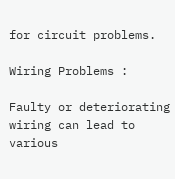for circuit problems.

Wiring Problems :

Faulty or deteriorating wiring can lead to various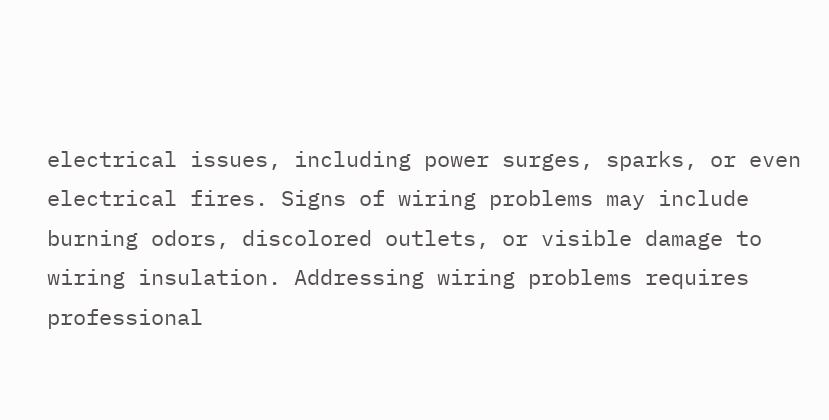electrical issues, including power surges, sparks, or even electrical fires. Signs of wiring problems may include burning odors, discolored outlets, or visible damage to wiring insulation. Addressing wiring problems requires professional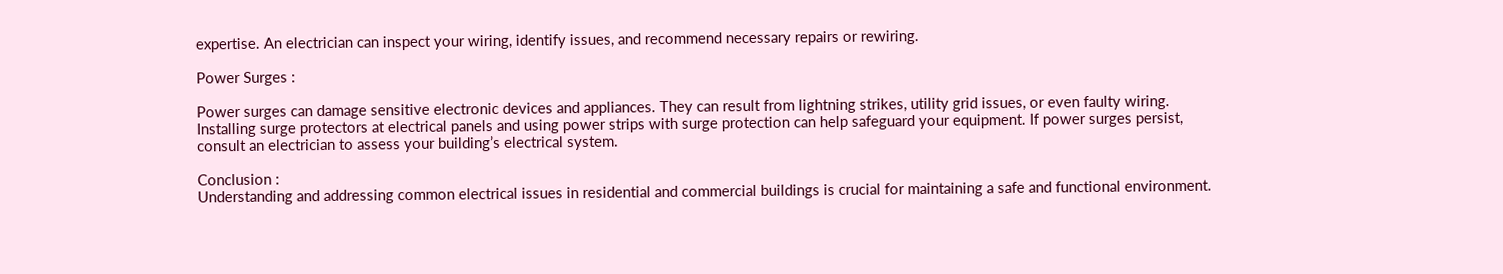expertise. An electrician can inspect your wiring, identify issues, and recommend necessary repairs or rewiring.

Power Surges :

Power surges can damage sensitive electronic devices and appliances. They can result from lightning strikes, utility grid issues, or even faulty wiring. Installing surge protectors at electrical panels and using power strips with surge protection can help safeguard your equipment. If power surges persist, consult an electrician to assess your building’s electrical system.

Conclusion :
Understanding and addressing common electrical issues in residential and commercial buildings is crucial for maintaining a safe and functional environment.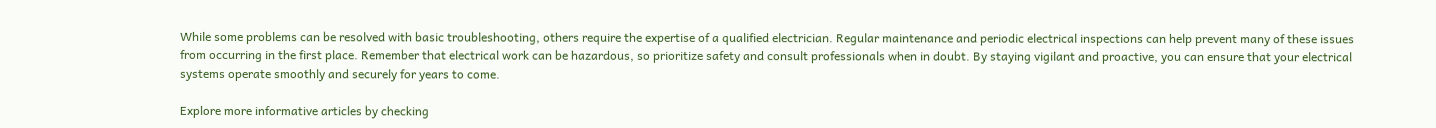While some problems can be resolved with basic troubleshooting, others require the expertise of a qualified electrician. Regular maintenance and periodic electrical inspections can help prevent many of these issues from occurring in the first place. Remember that electrical work can be hazardous, so prioritize safety and consult professionals when in doubt. By staying vigilant and proactive, you can ensure that your electrical systems operate smoothly and securely for years to come.

Explore more informative articles by checking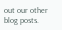out our other blog posts.